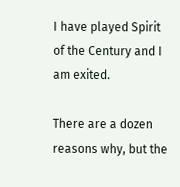I have played Spirit of the Century and I am exited.

There are a dozen reasons why, but the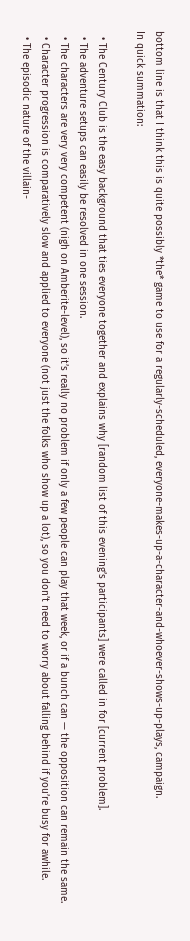bottom line is that I think this is quite possibly *the* game to use for a regularly-scheduled, everyone-makes-up-a-character-and-whoever-shows-up-plays, campaign.
In quick summation:

  • The Century Club is the easy background that ties everyone together and explains why [random list of this evening’s participants] were called in for [current problem].
  • The adventure setups can easily be resolved in one session.
  • The characters are very very competent (nigh on Amberite-level), so it’s really no problem if only a few people can play that week, or if a bunch can — the opposition can remain the same.
  • Character progression is comparatively slow and applied to everyone (not just the folks who show up a lot), so you don’t need to worry about falling behind if you’re busy for awhile.
  • The episodic nature of the villain-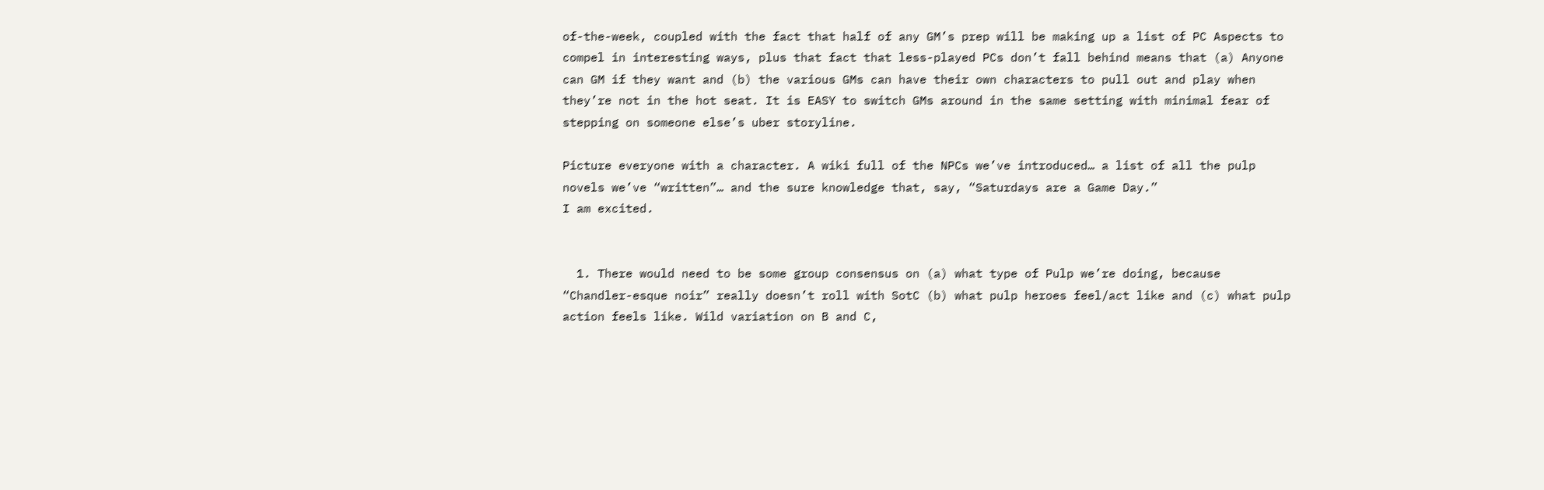of-the-week, coupled with the fact that half of any GM’s prep will be making up a list of PC Aspects to compel in interesting ways, plus that fact that less-played PCs don’t fall behind means that (a) Anyone can GM if they want and (b) the various GMs can have their own characters to pull out and play when they’re not in the hot seat. It is EASY to switch GMs around in the same setting with minimal fear of stepping on someone else’s uber storyline.

Picture everyone with a character. A wiki full of the NPCs we’ve introduced… a list of all the pulp novels we’ve “written”… and the sure knowledge that, say, “Saturdays are a Game Day.”
I am excited.


  1. There would need to be some group consensus on (a) what type of Pulp we’re doing, because “Chandler-esque noir” really doesn’t roll with SotC (b) what pulp heroes feel/act like and (c) what pulp action feels like. Wild variation on B and C,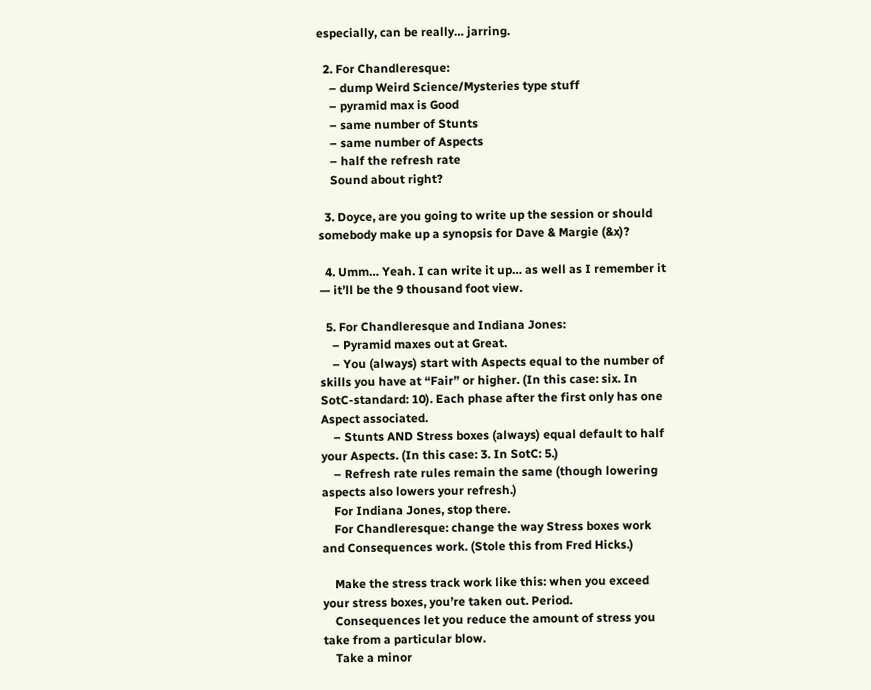especially, can be really… jarring.

  2. For Chandleresque:
    – dump Weird Science/Mysteries type stuff
    – pyramid max is Good
    – same number of Stunts
    – same number of Aspects
    – half the refresh rate
    Sound about right?

  3. Doyce, are you going to write up the session or should somebody make up a synopsis for Dave & Margie (&x)?

  4. Umm… Yeah. I can write it up… as well as I remember it — it’ll be the 9 thousand foot view.

  5. For Chandleresque and Indiana Jones:
    – Pyramid maxes out at Great.
    – You (always) start with Aspects equal to the number of skills you have at “Fair” or higher. (In this case: six. In SotC-standard: 10). Each phase after the first only has one Aspect associated.
    – Stunts AND Stress boxes (always) equal default to half your Aspects. (In this case: 3. In SotC: 5.)
    – Refresh rate rules remain the same (though lowering aspects also lowers your refresh.)
    For Indiana Jones, stop there.
    For Chandleresque: change the way Stress boxes work and Consequences work. (Stole this from Fred Hicks.)

    Make the stress track work like this: when you exceed your stress boxes, you’re taken out. Period.
    Consequences let you reduce the amount of stress you take from a particular blow.
    Take a minor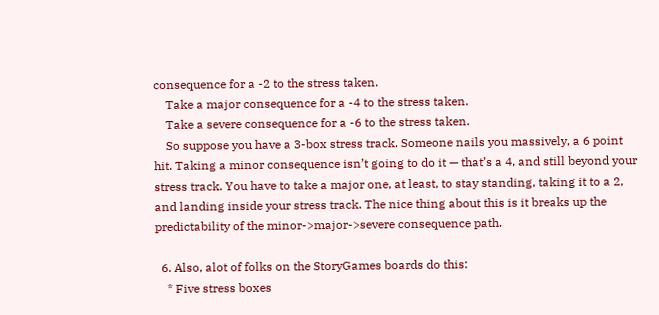consequence for a -2 to the stress taken.
    Take a major consequence for a -4 to the stress taken.
    Take a severe consequence for a -6 to the stress taken.
    So suppose you have a 3-box stress track. Someone nails you massively, a 6 point hit. Taking a minor consequence isn’t going to do it — that’s a 4, and still beyond your stress track. You have to take a major one, at least, to stay standing, taking it to a 2, and landing inside your stress track. The nice thing about this is it breaks up the predictability of the minor->major->severe consequence path.

  6. Also, alot of folks on the StoryGames boards do this:
    * Five stress boxes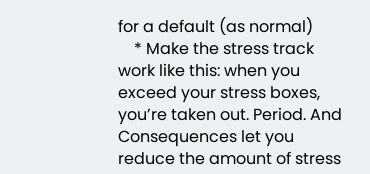for a default (as normal)
    * Make the stress track work like this: when you exceed your stress boxes, you’re taken out. Period. And Consequences let you reduce the amount of stress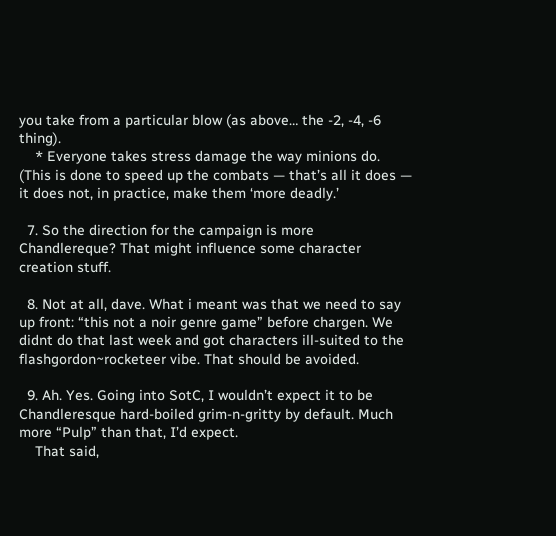you take from a particular blow (as above… the -2, -4, -6 thing).
    * Everyone takes stress damage the way minions do. (This is done to speed up the combats — that’s all it does — it does not, in practice, make them ‘more deadly.’

  7. So the direction for the campaign is more Chandlereque? That might influence some character creation stuff.

  8. Not at all, dave. What i meant was that we need to say up front: “this not a noir genre game” before chargen. We didnt do that last week and got characters ill-suited to the flashgordon~rocketeer vibe. That should be avoided.

  9. Ah. Yes. Going into SotC, I wouldn’t expect it to be Chandleresque hard-boiled grim-n-gritty by default. Much more “Pulp” than that, I’d expect.
    That said,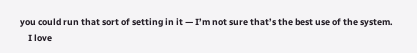you could run that sort of setting in it — I’m not sure that’s the best use of the system.
    I love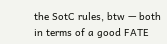the SotC rules, btw — both in terms of a good FATE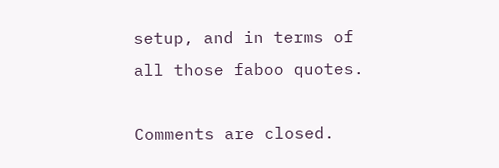setup, and in terms of all those faboo quotes.

Comments are closed.